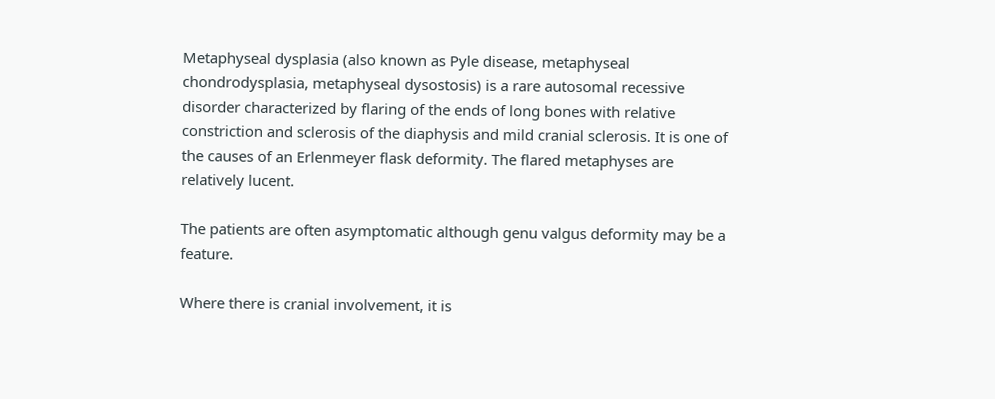Metaphyseal dysplasia (also known as Pyle disease, metaphyseal chondrodysplasia, metaphyseal dysostosis) is a rare autosomal recessive disorder characterized by flaring of the ends of long bones with relative constriction and sclerosis of the diaphysis and mild cranial sclerosis. It is one of the causes of an Erlenmeyer flask deformity. The flared metaphyses are relatively lucent.

The patients are often asymptomatic although genu valgus deformity may be a feature.

Where there is cranial involvement, it is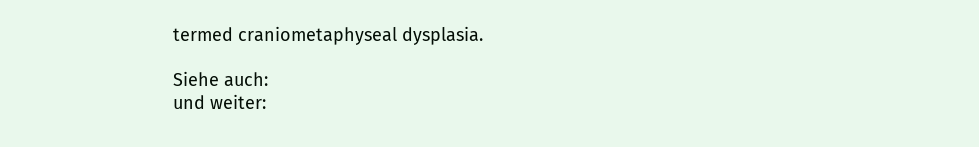termed craniometaphyseal dysplasia.

Siehe auch:
und weiter: